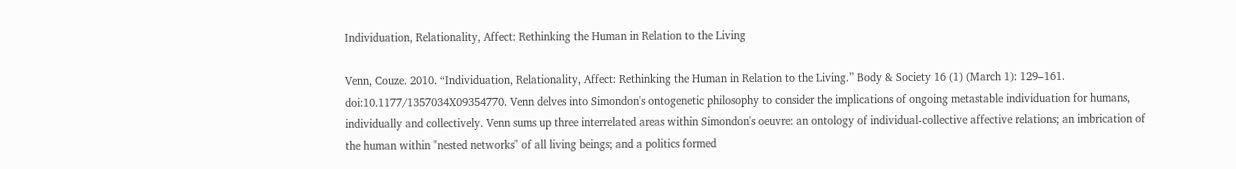Individuation, Relationality, Affect: Rethinking the Human in Relation to the Living

Venn, Couze. 2010. “Individuation, Relationality, Affect: Rethinking the Human in Relation to the Living.” Body & Society 16 (1) (March 1): 129–161. doi:10.1177/1357034X09354770. Venn delves into Simondon's ontogenetic philosophy to consider the implications of ongoing metastable individuation for humans, individually and collectively. Venn sums up three interrelated areas within Simondon's oeuvre: an ontology of individual-collective affective relations; an imbrication of the human within "nested networks" of all living beings; and a politics formed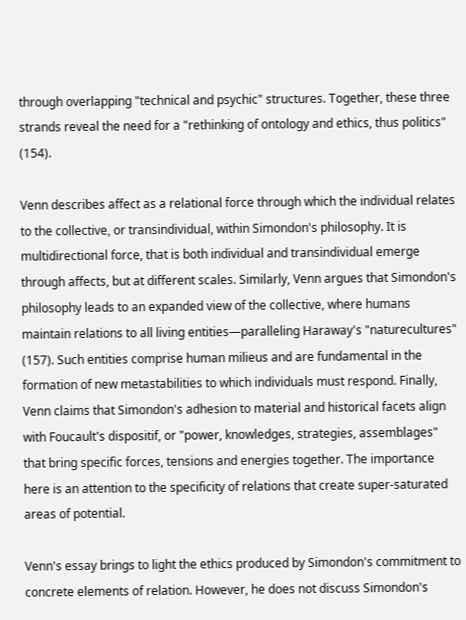through overlapping "technical and psychic" structures. Together, these three strands reveal the need for a "rethinking of ontology and ethics, thus politics" (154).

Venn describes affect as a relational force through which the individual relates to the collective, or transindividual, within Simondon's philosophy. It is multidirectional force, that is both individual and transindividual emerge through affects, but at different scales. Similarly, Venn argues that Simondon's philosophy leads to an expanded view of the collective, where humans maintain relations to all living entities—paralleling Haraway's "naturecultures" (157). Such entities comprise human milieus and are fundamental in the formation of new metastabilities to which individuals must respond. Finally, Venn claims that Simondon's adhesion to material and historical facets align with Foucault's dispositif, or "power, knowledges, strategies, assemblages" that bring specific forces, tensions and energies together. The importance here is an attention to the specificity of relations that create super-saturated areas of potential.

Venn's essay brings to light the ethics produced by Simondon's commitment to concrete elements of relation. However, he does not discuss Simondon's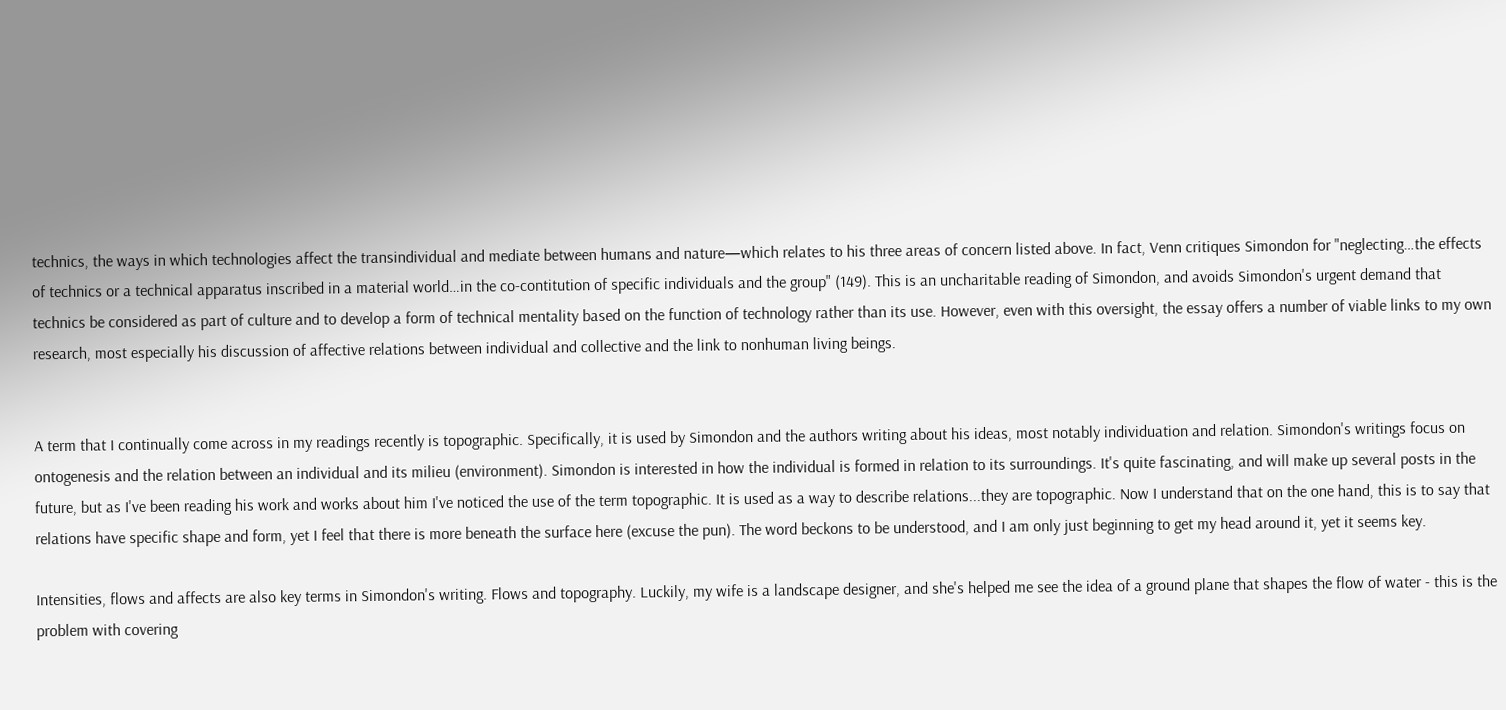technics, the ways in which technologies affect the transindividual and mediate between humans and nature—which relates to his three areas of concern listed above. In fact, Venn critiques Simondon for "neglecting…the effects of technics or a technical apparatus inscribed in a material world…in the co-contitution of specific individuals and the group" (149). This is an uncharitable reading of Simondon, and avoids Simondon's urgent demand that technics be considered as part of culture and to develop a form of technical mentality based on the function of technology rather than its use. However, even with this oversight, the essay offers a number of viable links to my own research, most especially his discussion of affective relations between individual and collective and the link to nonhuman living beings.


A term that I continually come across in my readings recently is topographic. Specifically, it is used by Simondon and the authors writing about his ideas, most notably individuation and relation. Simondon's writings focus on ontogenesis and the relation between an individual and its milieu (environment). Simondon is interested in how the individual is formed in relation to its surroundings. It's quite fascinating, and will make up several posts in the future, but as I've been reading his work and works about him I've noticed the use of the term topographic. It is used as a way to describe relations...they are topographic. Now I understand that on the one hand, this is to say that relations have specific shape and form, yet I feel that there is more beneath the surface here (excuse the pun). The word beckons to be understood, and I am only just beginning to get my head around it, yet it seems key.

Intensities, flows and affects are also key terms in Simondon's writing. Flows and topography. Luckily, my wife is a landscape designer, and she's helped me see the idea of a ground plane that shapes the flow of water - this is the problem with covering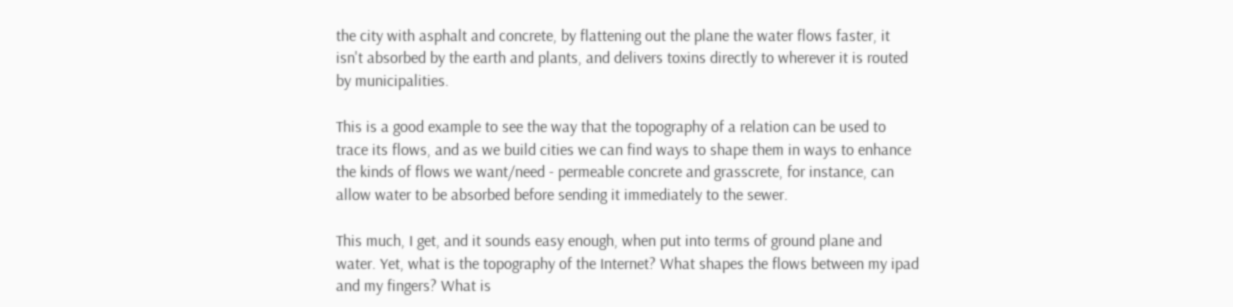the city with asphalt and concrete, by flattening out the plane the water flows faster, it isn't absorbed by the earth and plants, and delivers toxins directly to wherever it is routed by municipalities.

This is a good example to see the way that the topography of a relation can be used to trace its flows, and as we build cities we can find ways to shape them in ways to enhance the kinds of flows we want/need - permeable concrete and grasscrete, for instance, can allow water to be absorbed before sending it immediately to the sewer.

This much, I get, and it sounds easy enough, when put into terms of ground plane and water. Yet, what is the topography of the Internet? What shapes the flows between my ipad and my fingers? What is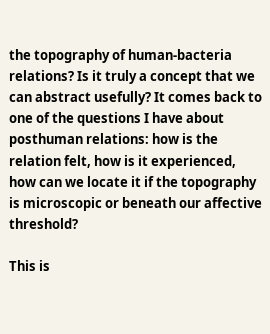the topography of human-bacteria relations? Is it truly a concept that we can abstract usefully? It comes back to one of the questions I have about posthuman relations: how is the relation felt, how is it experienced, how can we locate it if the topography is microscopic or beneath our affective threshold?

This is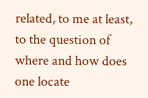related, to me at least, to the question of where and how does one locate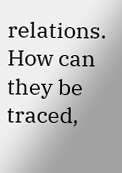relations. How can they be traced,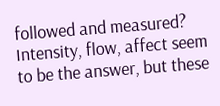followed and measured? Intensity, flow, affect seem to be the answer, but these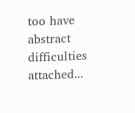too have abstract difficulties attached...